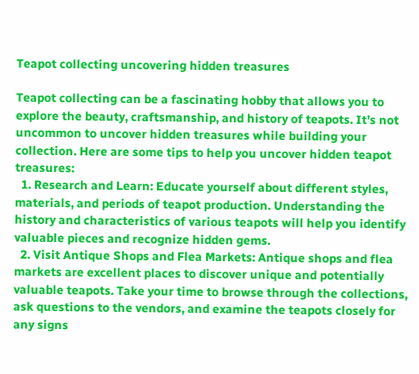Teapot collecting uncovering hidden treasures

Teapot collecting can be a fascinating hobby that allows you to explore the beauty, craftsmanship, and history of teapots. It’s not uncommon to uncover hidden treasures while building your collection. Here are some tips to help you uncover hidden teapot treasures:
  1. Research and Learn: Educate yourself about different styles, materials, and periods of teapot production. Understanding the history and characteristics of various teapots will help you identify valuable pieces and recognize hidden gems.
  2. Visit Antique Shops and Flea Markets: Antique shops and flea markets are excellent places to discover unique and potentially valuable teapots. Take your time to browse through the collections, ask questions to the vendors, and examine the teapots closely for any signs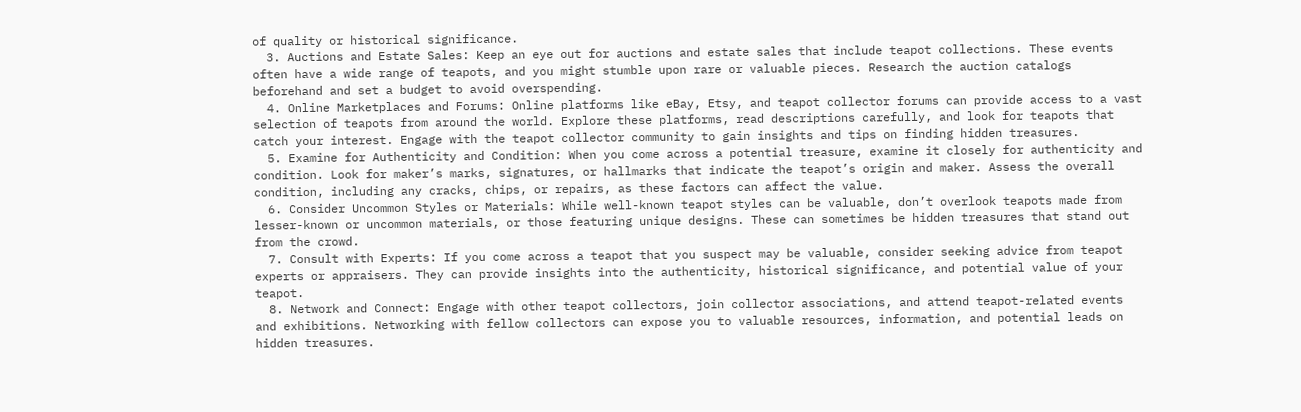of quality or historical significance.
  3. Auctions and Estate Sales: Keep an eye out for auctions and estate sales that include teapot collections. These events often have a wide range of teapots, and you might stumble upon rare or valuable pieces. Research the auction catalogs beforehand and set a budget to avoid overspending.
  4. Online Marketplaces and Forums: Online platforms like eBay, Etsy, and teapot collector forums can provide access to a vast selection of teapots from around the world. Explore these platforms, read descriptions carefully, and look for teapots that catch your interest. Engage with the teapot collector community to gain insights and tips on finding hidden treasures.
  5. Examine for Authenticity and Condition: When you come across a potential treasure, examine it closely for authenticity and condition. Look for maker’s marks, signatures, or hallmarks that indicate the teapot’s origin and maker. Assess the overall condition, including any cracks, chips, or repairs, as these factors can affect the value.
  6. Consider Uncommon Styles or Materials: While well-known teapot styles can be valuable, don’t overlook teapots made from lesser-known or uncommon materials, or those featuring unique designs. These can sometimes be hidden treasures that stand out from the crowd.
  7. Consult with Experts: If you come across a teapot that you suspect may be valuable, consider seeking advice from teapot experts or appraisers. They can provide insights into the authenticity, historical significance, and potential value of your teapot.
  8. Network and Connect: Engage with other teapot collectors, join collector associations, and attend teapot-related events and exhibitions. Networking with fellow collectors can expose you to valuable resources, information, and potential leads on hidden treasures.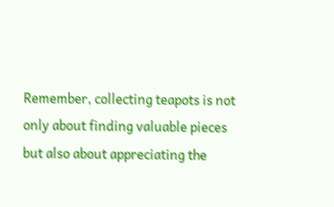Remember, collecting teapots is not only about finding valuable pieces but also about appreciating the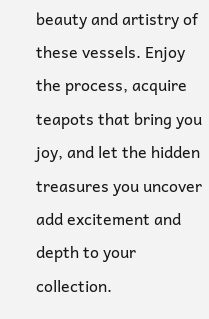beauty and artistry of these vessels. Enjoy the process, acquire teapots that bring you joy, and let the hidden treasures you uncover add excitement and depth to your collection.